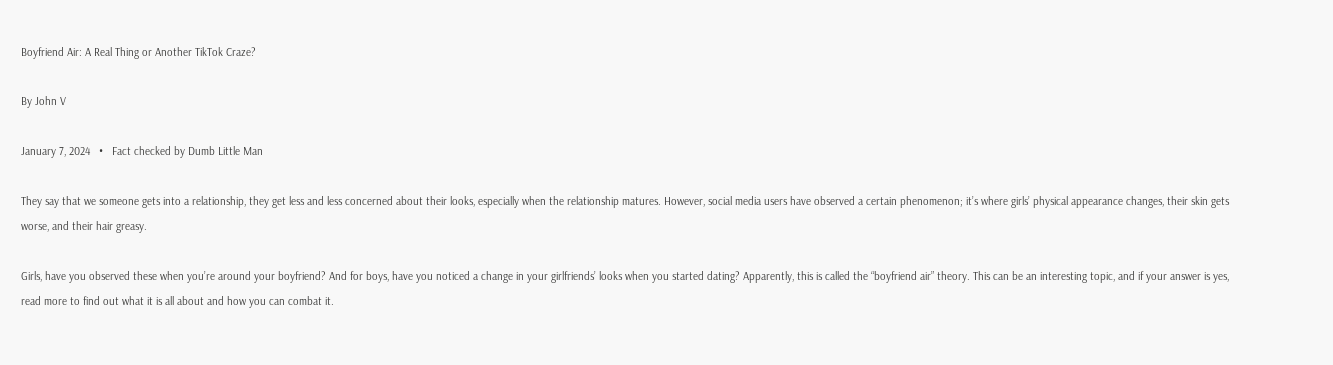Boyfriend Air: A Real Thing or Another TikTok Craze?

By John V

January 7, 2024   •   Fact checked by Dumb Little Man

They say that we someone gets into a relationship, they get less and less concerned about their looks, especially when the relationship matures. However, social media users have observed a certain phenomenon; it’s where girls’ physical appearance changes, their skin gets worse, and their hair greasy.

Girls, have you observed these when you’re around your boyfriend? And for boys, have you noticed a change in your girlfriends’ looks when you started dating? Apparently, this is called the “boyfriend air” theory. This can be an interesting topic, and if your answer is yes, read more to find out what it is all about and how you can combat it.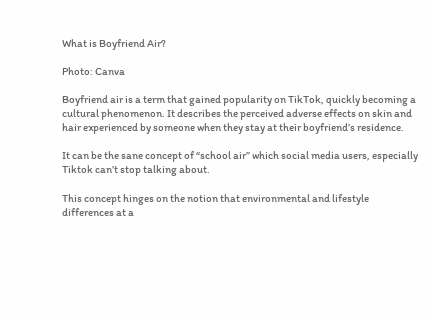What is Boyfriend Air?

Photo: Canva

Boyfriend air is a term that gained popularity on TikTok, quickly becoming a cultural phenomenon. It describes the perceived adverse effects on skin and hair experienced by someone when they stay at their boyfriend’s residence.

It can be the sane concept of “school air” which social media users, especially Tiktok can’t stop talking about.

This concept hinges on the notion that environmental and lifestyle differences at a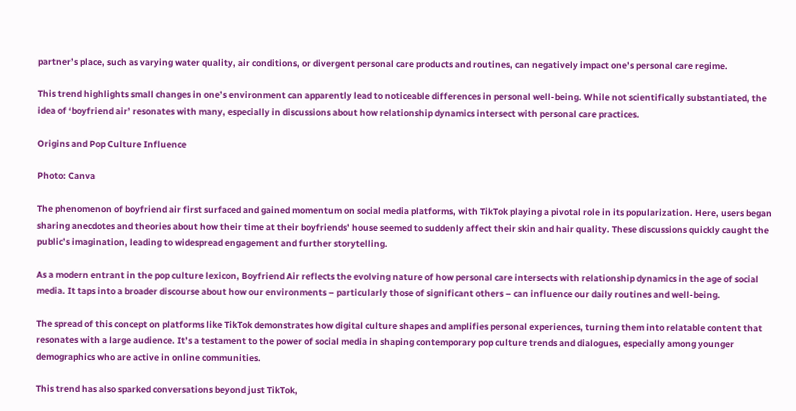partner’s place, such as varying water quality, air conditions, or divergent personal care products and routines, can negatively impact one’s personal care regime.

This trend highlights small changes in one’s environment can apparently lead to noticeable differences in personal well-being. While not scientifically substantiated, the idea of ‘boyfriend air’ resonates with many, especially in discussions about how relationship dynamics intersect with personal care practices.

Origins and Pop Culture Influence

Photo: Canva

The phenomenon of boyfriend air first surfaced and gained momentum on social media platforms, with TikTok playing a pivotal role in its popularization. Here, users began sharing anecdotes and theories about how their time at their boyfriends’ house seemed to suddenly affect their skin and hair quality. These discussions quickly caught the public’s imagination, leading to widespread engagement and further storytelling.

As a modern entrant in the pop culture lexicon, Boyfriend Air reflects the evolving nature of how personal care intersects with relationship dynamics in the age of social media. It taps into a broader discourse about how our environments – particularly those of significant others – can influence our daily routines and well-being.

The spread of this concept on platforms like TikTok demonstrates how digital culture shapes and amplifies personal experiences, turning them into relatable content that resonates with a large audience. It’s a testament to the power of social media in shaping contemporary pop culture trends and dialogues, especially among younger demographics who are active in online communities.

This trend has also sparked conversations beyond just TikTok,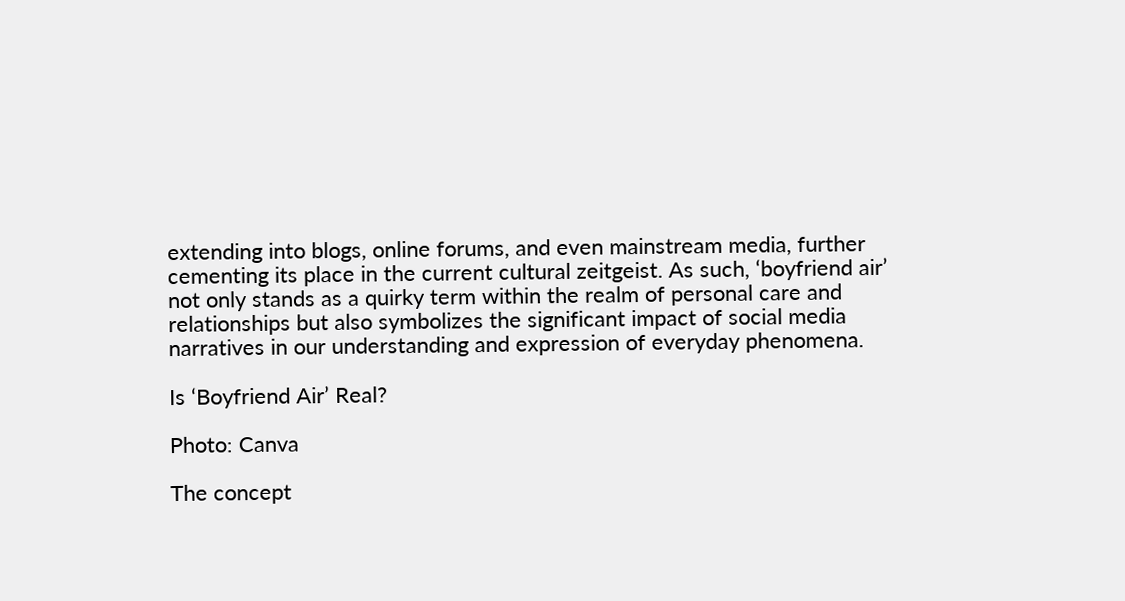extending into blogs, online forums, and even mainstream media, further cementing its place in the current cultural zeitgeist. As such, ‘boyfriend air’ not only stands as a quirky term within the realm of personal care and relationships but also symbolizes the significant impact of social media narratives in our understanding and expression of everyday phenomena.

Is ‘Boyfriend Air’ Real?

Photo: Canva

The concept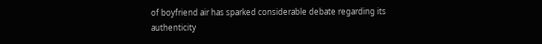of boyfriend air has sparked considerable debate regarding its authenticity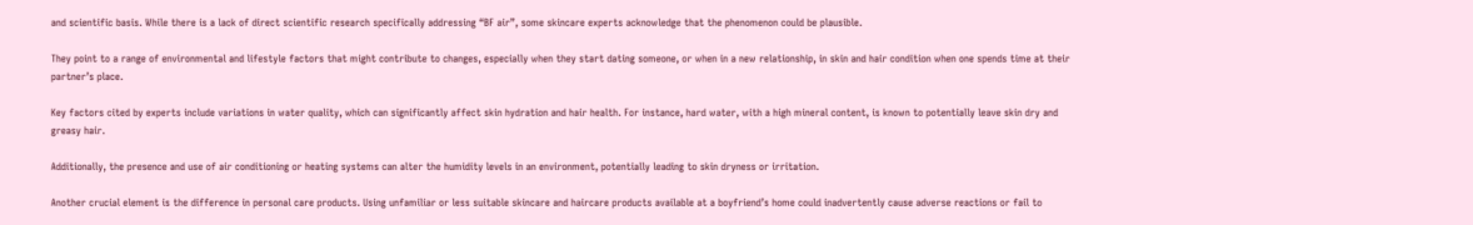and scientific basis. While there is a lack of direct scientific research specifically addressing “BF air”, some skincare experts acknowledge that the phenomenon could be plausible.

They point to a range of environmental and lifestyle factors that might contribute to changes, especially when they start dating someone, or when in a new relationship, in skin and hair condition when one spends time at their partner’s place.

Key factors cited by experts include variations in water quality, which can significantly affect skin hydration and hair health. For instance, hard water, with a high mineral content, is known to potentially leave skin dry and greasy hair.

Additionally, the presence and use of air conditioning or heating systems can alter the humidity levels in an environment, potentially leading to skin dryness or irritation.

Another crucial element is the difference in personal care products. Using unfamiliar or less suitable skincare and haircare products available at a boyfriend’s home could inadvertently cause adverse reactions or fail to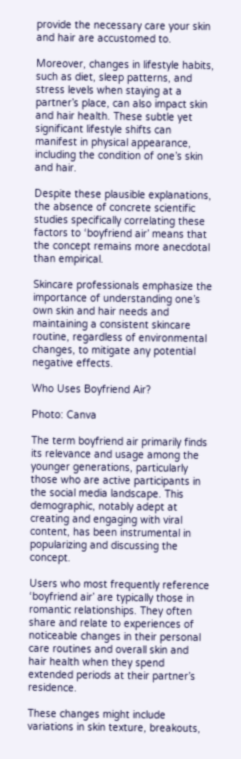provide the necessary care your skin and hair are accustomed to.

Moreover, changes in lifestyle habits, such as diet, sleep patterns, and stress levels when staying at a partner’s place, can also impact skin and hair health. These subtle yet significant lifestyle shifts can manifest in physical appearance, including the condition of one’s skin and hair.

Despite these plausible explanations, the absence of concrete scientific studies specifically correlating these factors to ‘boyfriend air’ means that the concept remains more anecdotal than empirical.

Skincare professionals emphasize the importance of understanding one’s own skin and hair needs and maintaining a consistent skincare routine, regardless of environmental changes, to mitigate any potential negative effects.

Who Uses Boyfriend Air?

Photo: Canva

The term boyfriend air primarily finds its relevance and usage among the younger generations, particularly those who are active participants in the social media landscape. This demographic, notably adept at creating and engaging with viral content, has been instrumental in popularizing and discussing the concept.

Users who most frequently reference ‘boyfriend air’ are typically those in romantic relationships. They often share and relate to experiences of noticeable changes in their personal care routines and overall skin and hair health when they spend extended periods at their partner’s residence.

These changes might include variations in skin texture, breakouts,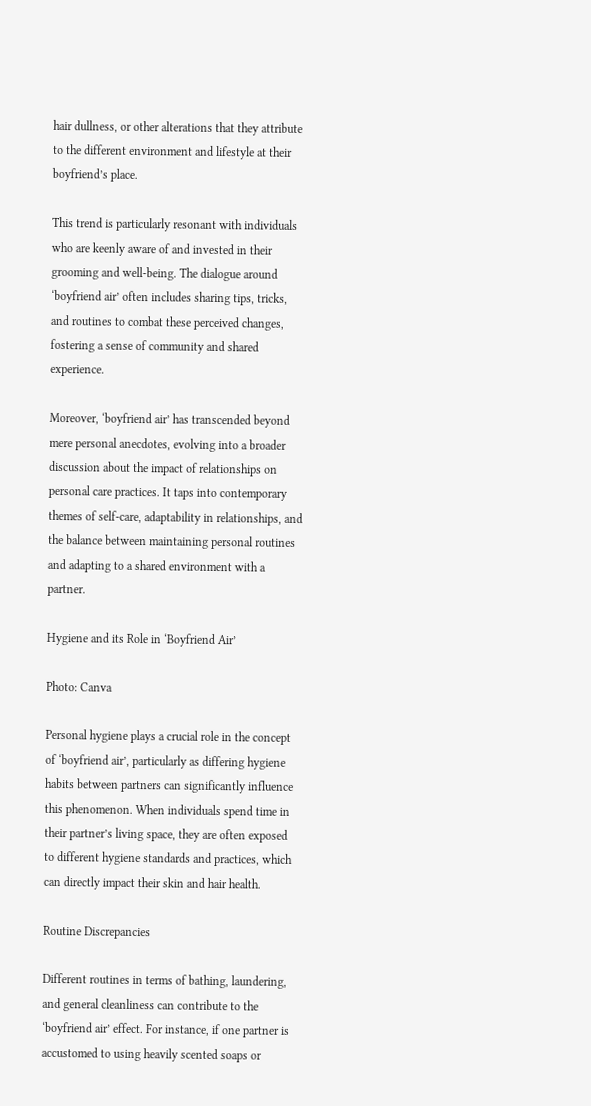hair dullness, or other alterations that they attribute to the different environment and lifestyle at their boyfriend’s place.

This trend is particularly resonant with individuals who are keenly aware of and invested in their grooming and well-being. The dialogue around ‘boyfriend air’ often includes sharing tips, tricks, and routines to combat these perceived changes, fostering a sense of community and shared experience.

Moreover, ‘boyfriend air’ has transcended beyond mere personal anecdotes, evolving into a broader discussion about the impact of relationships on personal care practices. It taps into contemporary themes of self-care, adaptability in relationships, and the balance between maintaining personal routines and adapting to a shared environment with a partner.

Hygiene and its Role in ‘Boyfriend Air’

Photo: Canva

Personal hygiene plays a crucial role in the concept of ‘boyfriend air’, particularly as differing hygiene habits between partners can significantly influence this phenomenon. When individuals spend time in their partner’s living space, they are often exposed to different hygiene standards and practices, which can directly impact their skin and hair health.

Routine Discrepancies

Different routines in terms of bathing, laundering, and general cleanliness can contribute to the ‘boyfriend air’ effect. For instance, if one partner is accustomed to using heavily scented soaps or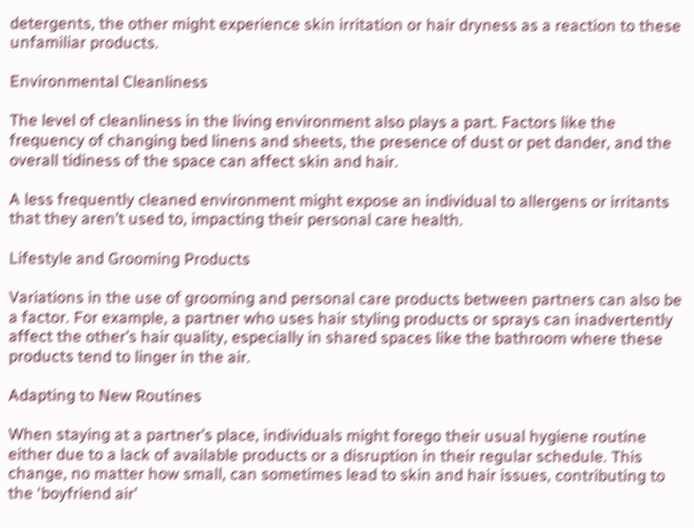detergents, the other might experience skin irritation or hair dryness as a reaction to these unfamiliar products.

Environmental Cleanliness

The level of cleanliness in the living environment also plays a part. Factors like the frequency of changing bed linens and sheets, the presence of dust or pet dander, and the overall tidiness of the space can affect skin and hair.

A less frequently cleaned environment might expose an individual to allergens or irritants that they aren’t used to, impacting their personal care health.

Lifestyle and Grooming Products

Variations in the use of grooming and personal care products between partners can also be a factor. For example, a partner who uses hair styling products or sprays can inadvertently affect the other’s hair quality, especially in shared spaces like the bathroom where these products tend to linger in the air.

Adapting to New Routines

When staying at a partner’s place, individuals might forego their usual hygiene routine either due to a lack of available products or a disruption in their regular schedule. This change, no matter how small, can sometimes lead to skin and hair issues, contributing to the ‘boyfriend air’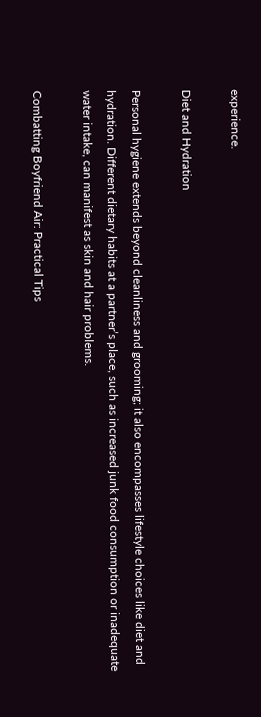experience.

Diet and Hydration

Personal hygiene extends beyond cleanliness and grooming; it also encompasses lifestyle choices like diet and hydration. Different dietary habits at a partner’s place, such as increased junk food consumption or inadequate water intake, can manifest as skin and hair problems.

Combatting Boyfriend Air: Practical Tips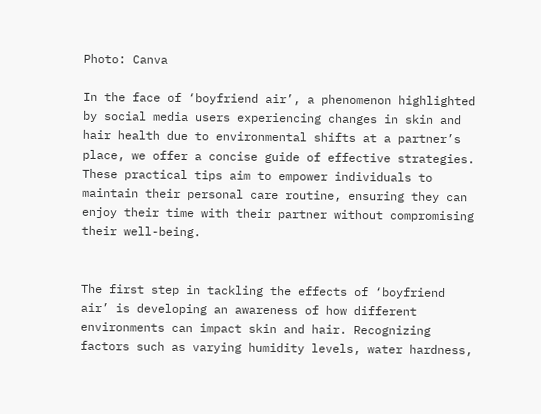Photo: Canva

In the face of ‘boyfriend air’, a phenomenon highlighted by social media users experiencing changes in skin and hair health due to environmental shifts at a partner’s place, we offer a concise guide of effective strategies. These practical tips aim to empower individuals to maintain their personal care routine, ensuring they can enjoy their time with their partner without compromising their well-being.


The first step in tackling the effects of ‘boyfriend air’ is developing an awareness of how different environments can impact skin and hair. Recognizing factors such as varying humidity levels, water hardness,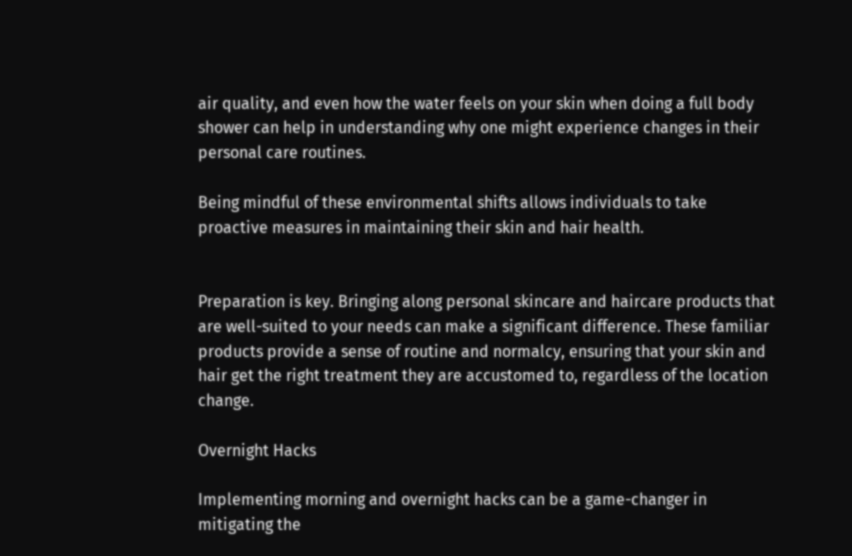air quality, and even how the water feels on your skin when doing a full body shower can help in understanding why one might experience changes in their personal care routines.

Being mindful of these environmental shifts allows individuals to take proactive measures in maintaining their skin and hair health.


Preparation is key. Bringing along personal skincare and haircare products that are well-suited to your needs can make a significant difference. These familiar products provide a sense of routine and normalcy, ensuring that your skin and hair get the right treatment they are accustomed to, regardless of the location change.

Overnight Hacks

Implementing morning and overnight hacks can be a game-changer in mitigating the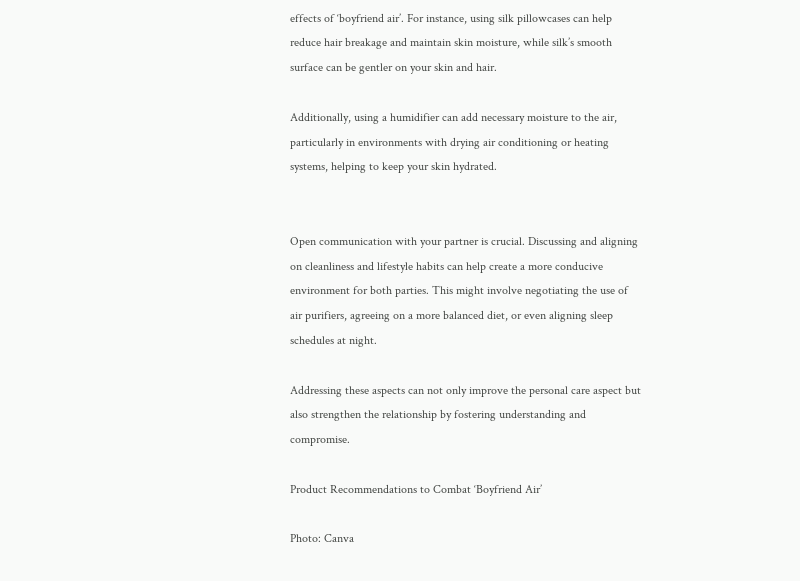effects of ‘boyfriend air’. For instance, using silk pillowcases can help reduce hair breakage and maintain skin moisture, while silk’s smooth surface can be gentler on your skin and hair.

Additionally, using a humidifier can add necessary moisture to the air, particularly in environments with drying air conditioning or heating systems, helping to keep your skin hydrated.


Open communication with your partner is crucial. Discussing and aligning on cleanliness and lifestyle habits can help create a more conducive environment for both parties. This might involve negotiating the use of air purifiers, agreeing on a more balanced diet, or even aligning sleep schedules at night.

Addressing these aspects can not only improve the personal care aspect but also strengthen the relationship by fostering understanding and compromise.

Product Recommendations to Combat ‘Boyfriend Air’

Photo: Canva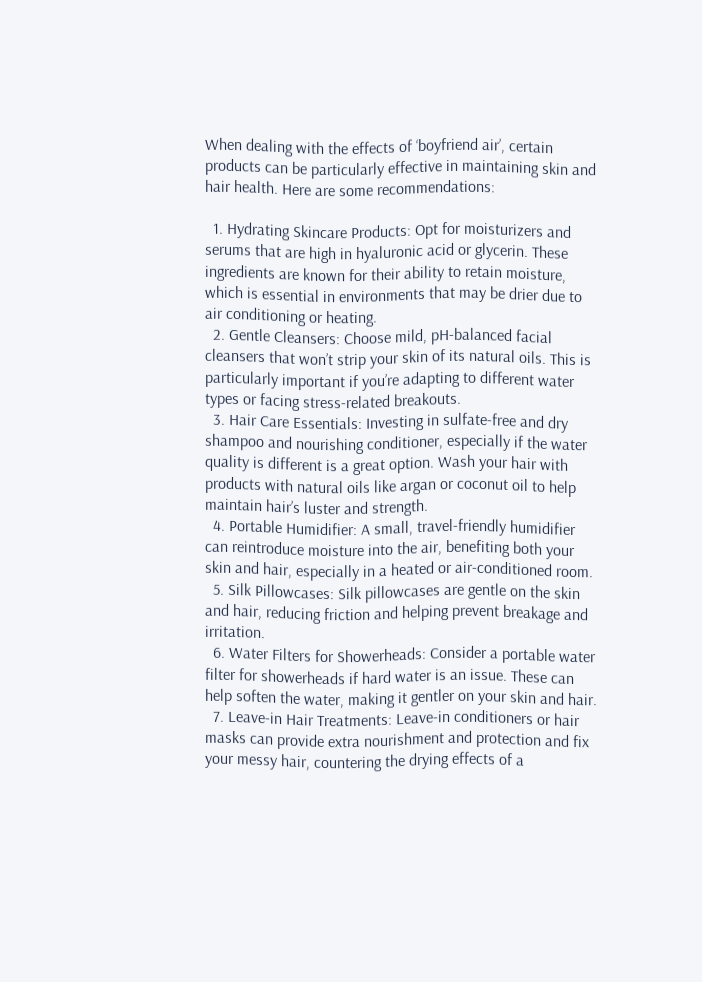When dealing with the effects of ‘boyfriend air’, certain products can be particularly effective in maintaining skin and hair health. Here are some recommendations:

  1. Hydrating Skincare Products: Opt for moisturizers and serums that are high in hyaluronic acid or glycerin. These ingredients are known for their ability to retain moisture, which is essential in environments that may be drier due to air conditioning or heating.
  2. Gentle Cleansers: Choose mild, pH-balanced facial cleansers that won’t strip your skin of its natural oils. This is particularly important if you’re adapting to different water types or facing stress-related breakouts.
  3. Hair Care Essentials: Investing in sulfate-free and dry shampoo and nourishing conditioner, especially if the water quality is different is a great option. Wash your hair with products with natural oils like argan or coconut oil to help maintain hair’s luster and strength.
  4. Portable Humidifier: A small, travel-friendly humidifier can reintroduce moisture into the air, benefiting both your skin and hair, especially in a heated or air-conditioned room.
  5. Silk Pillowcases: Silk pillowcases are gentle on the skin and hair, reducing friction and helping prevent breakage and irritation.
  6. Water Filters for Showerheads: Consider a portable water filter for showerheads if hard water is an issue. These can help soften the water, making it gentler on your skin and hair.
  7. Leave-in Hair Treatments: Leave-in conditioners or hair masks can provide extra nourishment and protection and fix your messy hair, countering the drying effects of a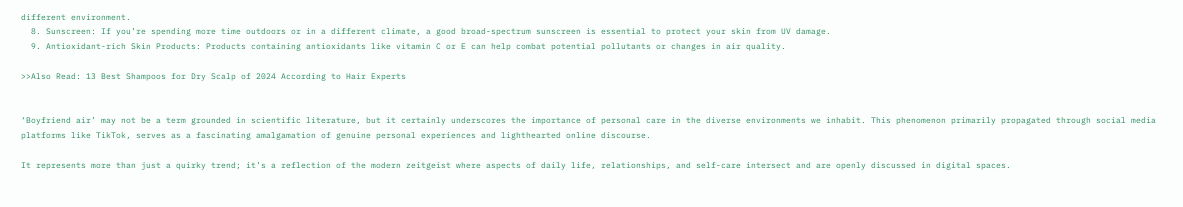different environment.
  8. Sunscreen: If you’re spending more time outdoors or in a different climate, a good broad-spectrum sunscreen is essential to protect your skin from UV damage.
  9. Antioxidant-rich Skin Products: Products containing antioxidants like vitamin C or E can help combat potential pollutants or changes in air quality.

>>Also Read: 13 Best Shampoos for Dry Scalp of 2024 According to Hair Experts


‘Boyfriend air’ may not be a term grounded in scientific literature, but it certainly underscores the importance of personal care in the diverse environments we inhabit. This phenomenon primarily propagated through social media platforms like TikTok, serves as a fascinating amalgamation of genuine personal experiences and lighthearted online discourse.

It represents more than just a quirky trend; it’s a reflection of the modern zeitgeist where aspects of daily life, relationships, and self-care intersect and are openly discussed in digital spaces.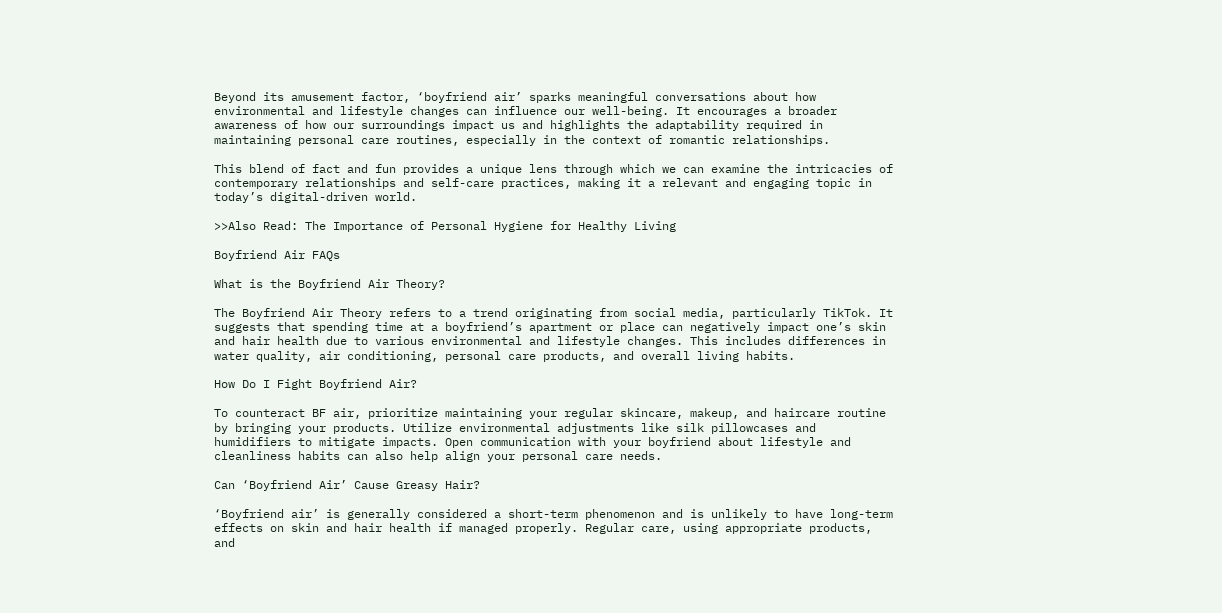Beyond its amusement factor, ‘boyfriend air’ sparks meaningful conversations about how environmental and lifestyle changes can influence our well-being. It encourages a broader awareness of how our surroundings impact us and highlights the adaptability required in maintaining personal care routines, especially in the context of romantic relationships.

This blend of fact and fun provides a unique lens through which we can examine the intricacies of contemporary relationships and self-care practices, making it a relevant and engaging topic in today’s digital-driven world.

>>Also Read: The Importance of Personal Hygiene for Healthy Living

Boyfriend Air FAQs

What is the Boyfriend Air Theory?

The Boyfriend Air Theory refers to a trend originating from social media, particularly TikTok. It suggests that spending time at a boyfriend’s apartment or place can negatively impact one’s skin and hair health due to various environmental and lifestyle changes. This includes differences in water quality, air conditioning, personal care products, and overall living habits.

How Do I Fight Boyfriend Air?

To counteract BF air, prioritize maintaining your regular skincare, makeup, and haircare routine by bringing your products. Utilize environmental adjustments like silk pillowcases and humidifiers to mitigate impacts. Open communication with your boyfriend about lifestyle and cleanliness habits can also help align your personal care needs.

Can ‘Boyfriend Air’ Cause Greasy Hair?

‘Boyfriend air’ is generally considered a short-term phenomenon and is unlikely to have long-term effects on skin and hair health if managed properly. Regular care, using appropriate products, and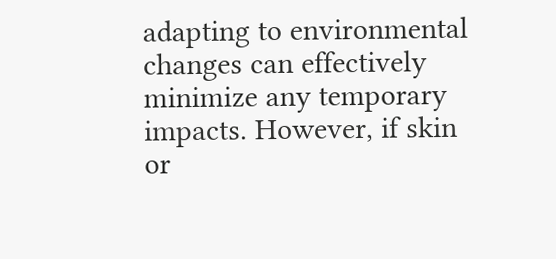adapting to environmental changes can effectively minimize any temporary impacts. However, if skin or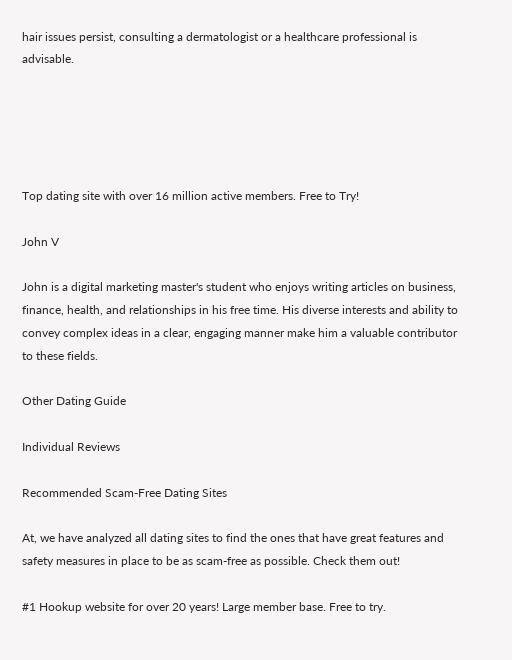hair issues persist, consulting a dermatologist or a healthcare professional is advisable.





Top dating site with over 16 million active members. Free to Try!

John V

John is a digital marketing master's student who enjoys writing articles on business, finance, health, and relationships in his free time. His diverse interests and ability to convey complex ideas in a clear, engaging manner make him a valuable contributor to these fields.

Other Dating Guide

Individual Reviews

Recommended Scam-Free Dating Sites

At, we have analyzed all dating sites to find the ones that have great features and safety measures in place to be as scam-free as possible. Check them out!

#1 Hookup website for over 20 years! Large member base. Free to try.